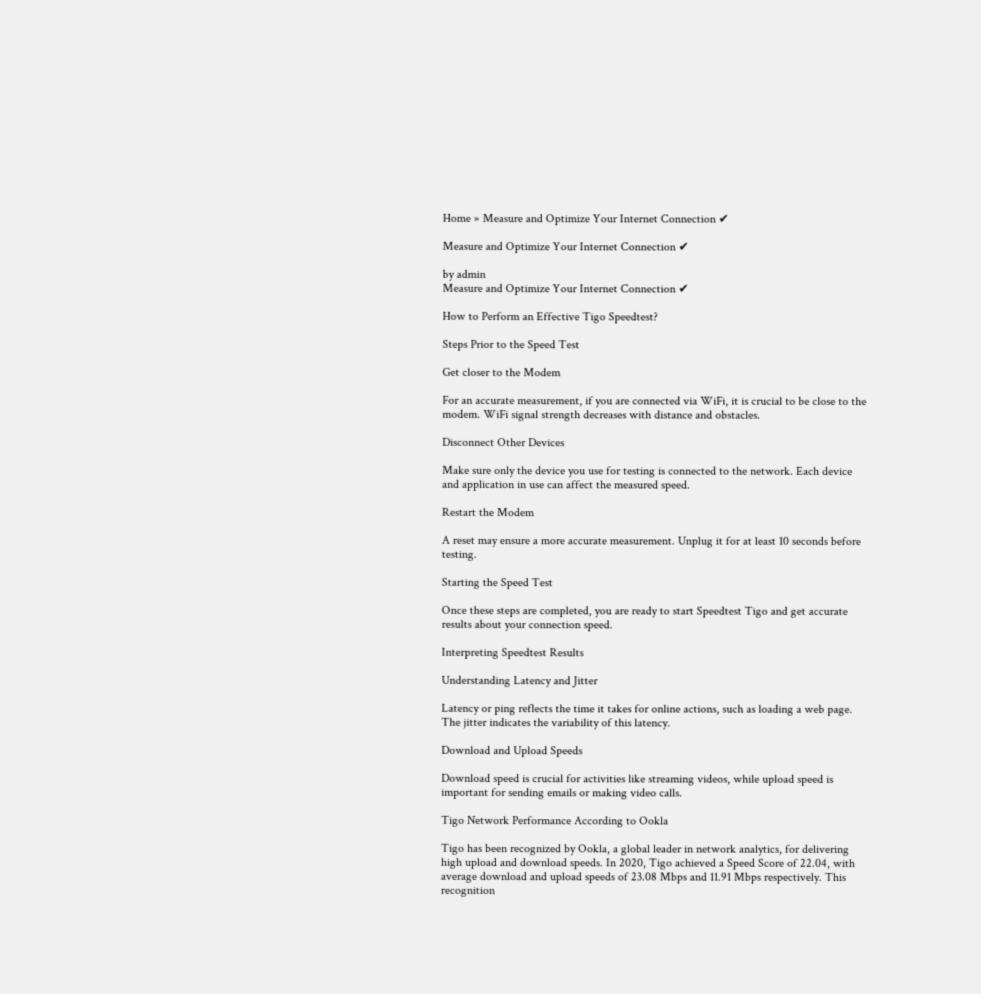Home » Measure and Optimize Your Internet Connection ✔

Measure and Optimize Your Internet Connection ✔

by admin
Measure and Optimize Your Internet Connection ✔

How to Perform an Effective Tigo Speedtest?

Steps Prior to the Speed Test

Get closer to the Modem

For an accurate measurement, if you are connected via WiFi, it is crucial to be close to the modem. WiFi signal strength decreases with distance and obstacles.

Disconnect Other Devices

Make sure only the device you use for testing is connected to the network. Each device and application in use can affect the measured speed.

Restart the Modem

A reset may ensure a more accurate measurement. Unplug it for at least 10 seconds before testing.

Starting the Speed Test

Once these steps are completed, you are ready to start Speedtest Tigo and get accurate results about your connection speed.

Interpreting Speedtest Results

Understanding Latency and Jitter

Latency or ping reflects the time it takes for online actions, such as loading a web page. The jitter indicates the variability of this latency.

Download and Upload Speeds

Download speed is crucial for activities like streaming videos, while upload speed is important for sending emails or making video calls.

Tigo Network Performance According to Ookla

Tigo has been recognized by Ookla, a global leader in network analytics, for delivering high upload and download speeds. In 2020, Tigo achieved a Speed Score of 22.04, with average download and upload speeds of 23.08 Mbps and 11.91 Mbps respectively. This recognition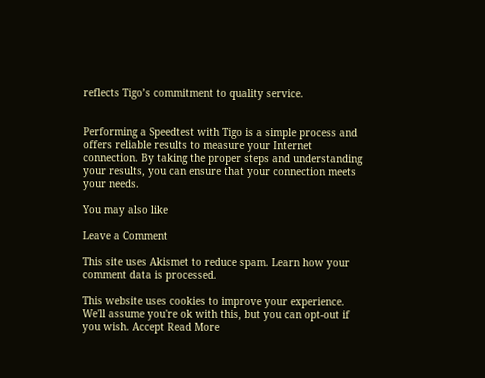reflects Tigo’s commitment to quality service.


Performing a Speedtest with Tigo is a simple process and offers reliable results to measure your Internet connection. By taking the proper steps and understanding your results, you can ensure that your connection meets your needs.

You may also like

Leave a Comment

This site uses Akismet to reduce spam. Learn how your comment data is processed.

This website uses cookies to improve your experience. We'll assume you're ok with this, but you can opt-out if you wish. Accept Read More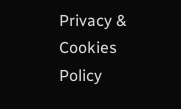Privacy & Cookies Policy